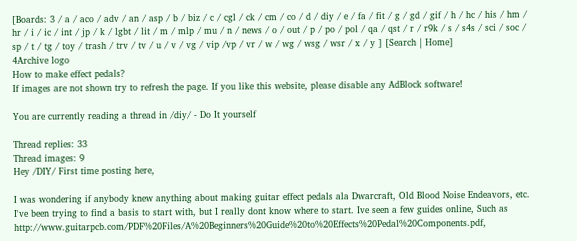[Boards: 3 / a / aco / adv / an / asp / b / biz / c / cgl / ck / cm / co / d / diy / e / fa / fit / g / gd / gif / h / hc / his / hm / hr / i / ic / int / jp / k / lgbt / lit / m / mlp / mu / n / news / o / out / p / po / pol / qa / qst / r / r9k / s / s4s / sci / soc / sp / t / tg / toy / trash / trv / tv / u / v / vg / vip /vp / vr / w / wg / wsg / wsr / x / y ] [Search | Home]
4Archive logo
How to make effect pedals?
If images are not shown try to refresh the page. If you like this website, please disable any AdBlock software!

You are currently reading a thread in /diy/ - Do It yourself

Thread replies: 33
Thread images: 9
Hey /DIY/ First time posting here,

I was wondering if anybody knew anything about making guitar effect pedals ala Dwarcraft, Old Blood Noise Endeavors, etc. I've been trying to find a basis to start with, but I really dont know where to start. Ive seen a few guides online, Such as http://www.guitarpcb.com/PDF%20Files/A%20Beginners%20Guide%20to%20Effects%20Pedal%20Components.pdf,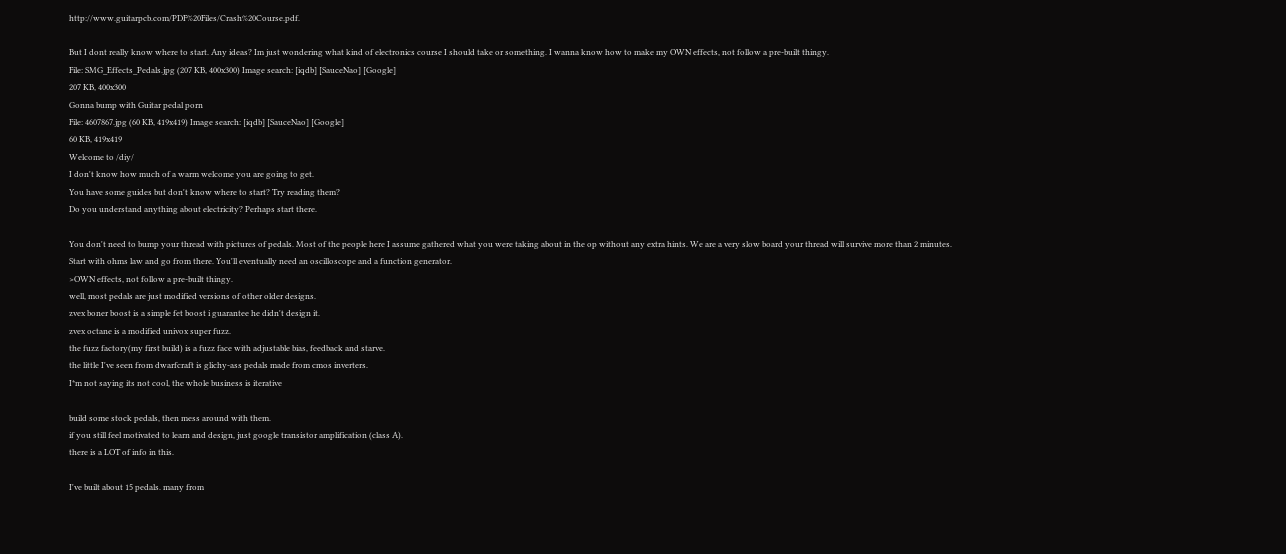http://www.guitarpcb.com/PDF%20Files/Crash%20Course.pdf.

But I dont really know where to start. Any ideas? Im just wondering what kind of electronics course I should take or something. I wanna know how to make my OWN effects, not follow a pre-built thingy.
File: SMG_Effects_Pedals.jpg (207 KB, 400x300) Image search: [iqdb] [SauceNao] [Google]
207 KB, 400x300
Gonna bump with Guitar pedal porn
File: 4607867.jpg (60 KB, 419x419) Image search: [iqdb] [SauceNao] [Google]
60 KB, 419x419
Welcome to /diy/
I don't know how much of a warm welcome you are going to get.
You have some guides but don't know where to start? Try reading them?
Do you understand anything about electricity? Perhaps start there.

You don't need to bump your thread with pictures of pedals. Most of the people here I assume gathered what you were taking about in the op without any extra hints. We are a very slow board your thread will survive more than 2 minutes.
Start with ohms law and go from there. You'll eventually need an oscilloscope and a function generator.
>OWN effects, not follow a pre-built thingy.
well, most pedals are just modified versions of other older designs.
zvex boner boost is a simple fet boost i guarantee he didn't design it.
zvex octane is a modified univox super fuzz.
the fuzz factory(my first build) is a fuzz face with adjustable bias, feedback and starve.
the little I've seen from dwarfcraft is glichy-ass pedals made from cmos inverters.
I*m not saying its not cool, the whole business is iterative

build some stock pedals, then mess around with them.
if you still feel motivated to learn and design, just google transistor amplification (class A).
there is a LOT of info in this.

I've built about 15 pedals. many from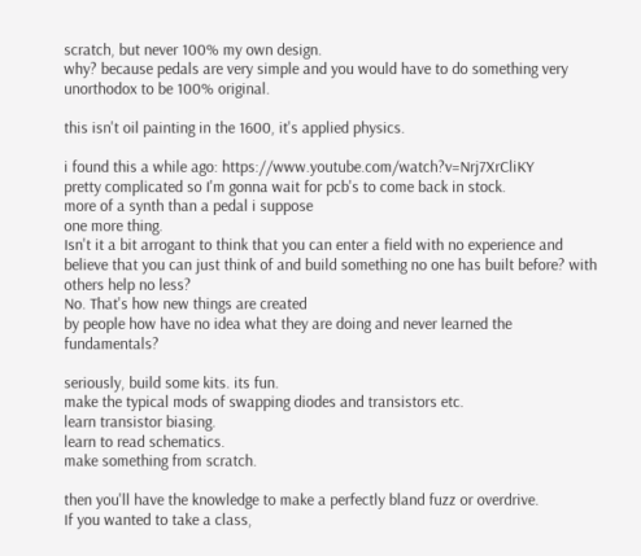scratch, but never 100% my own design.
why? because pedals are very simple and you would have to do something very unorthodox to be 100% original.

this isn't oil painting in the 1600, it's applied physics.

i found this a while ago: https://www.youtube.com/watch?v=Nrj7XrCliKY
pretty complicated so I'm gonna wait for pcb's to come back in stock.
more of a synth than a pedal i suppose
one more thing.
Isn't it a bit arrogant to think that you can enter a field with no experience and believe that you can just think of and build something no one has built before? with others help no less?
No. That's how new things are created
by people how have no idea what they are doing and never learned the fundamentals?

seriously, build some kits. its fun.
make the typical mods of swapping diodes and transistors etc.
learn transistor biasing.
learn to read schematics.
make something from scratch.

then you'll have the knowledge to make a perfectly bland fuzz or overdrive.
If you wanted to take a class,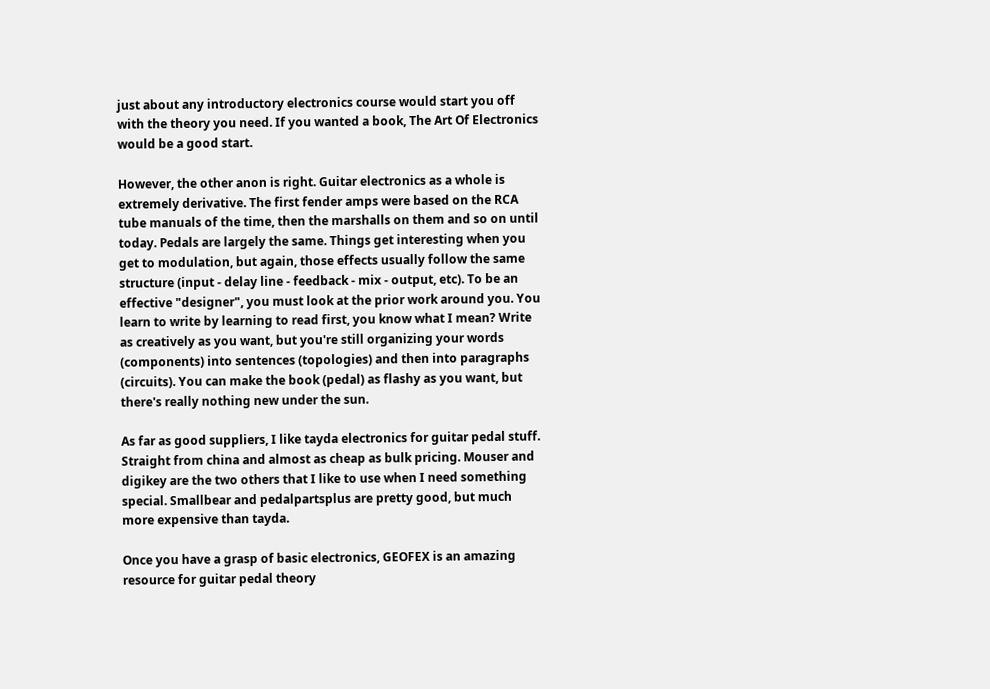just about any introductory electronics course would start you off with the theory you need. If you wanted a book, The Art Of Electronics would be a good start.

However, the other anon is right. Guitar electronics as a whole is extremely derivative. The first fender amps were based on the RCA tube manuals of the time, then the marshalls on them and so on until today. Pedals are largely the same. Things get interesting when you get to modulation, but again, those effects usually follow the same structure (input - delay line - feedback - mix - output, etc). To be an effective "designer", you must look at the prior work around you. You learn to write by learning to read first, you know what I mean? Write as creatively as you want, but you're still organizing your words (components) into sentences (topologies) and then into paragraphs (circuits). You can make the book (pedal) as flashy as you want, but there's really nothing new under the sun.

As far as good suppliers, I like tayda electronics for guitar pedal stuff. Straight from china and almost as cheap as bulk pricing. Mouser and digikey are the two others that I like to use when I need something special. Smallbear and pedalpartsplus are pretty good, but much more expensive than tayda.

Once you have a grasp of basic electronics, GEOFEX is an amazing resource for guitar pedal theory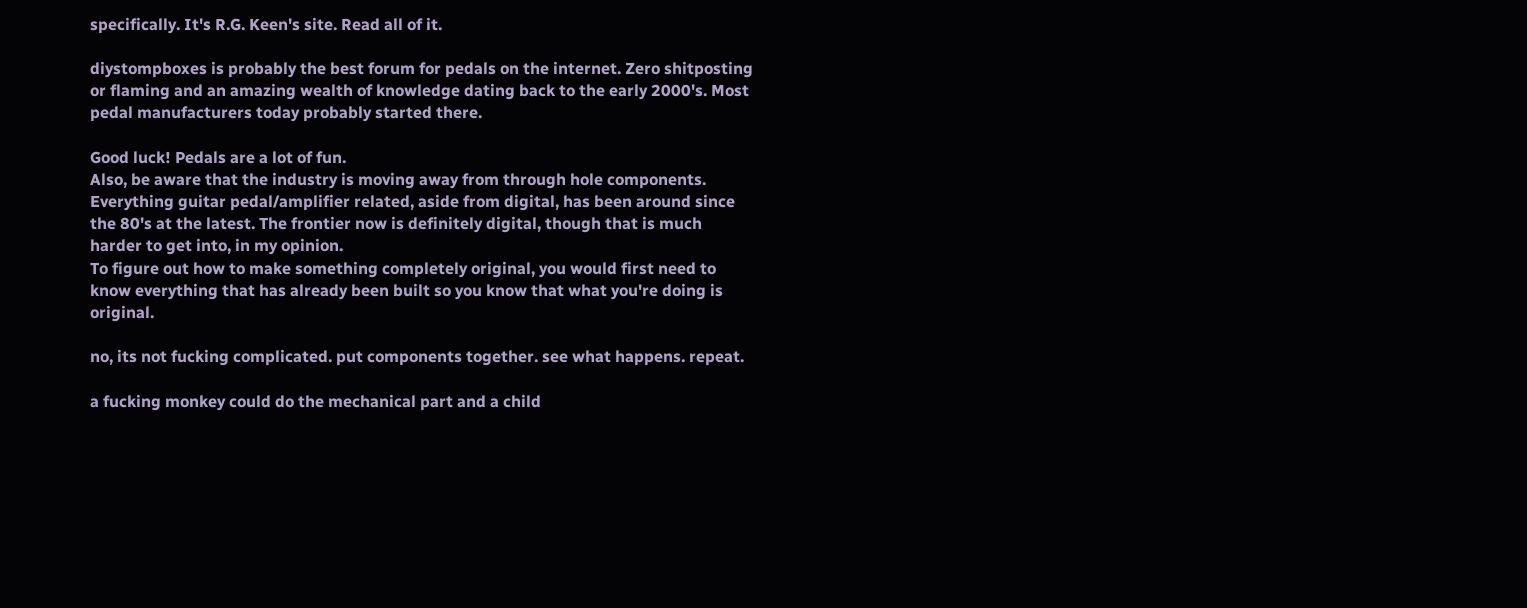specifically. It's R.G. Keen's site. Read all of it.

diystompboxes is probably the best forum for pedals on the internet. Zero shitposting or flaming and an amazing wealth of knowledge dating back to the early 2000's. Most pedal manufacturers today probably started there.

Good luck! Pedals are a lot of fun.
Also, be aware that the industry is moving away from through hole components. Everything guitar pedal/amplifier related, aside from digital, has been around since the 80's at the latest. The frontier now is definitely digital, though that is much harder to get into, in my opinion.
To figure out how to make something completely original, you would first need to know everything that has already been built so you know that what you're doing is original.

no, its not fucking complicated. put components together. see what happens. repeat.

a fucking monkey could do the mechanical part and a child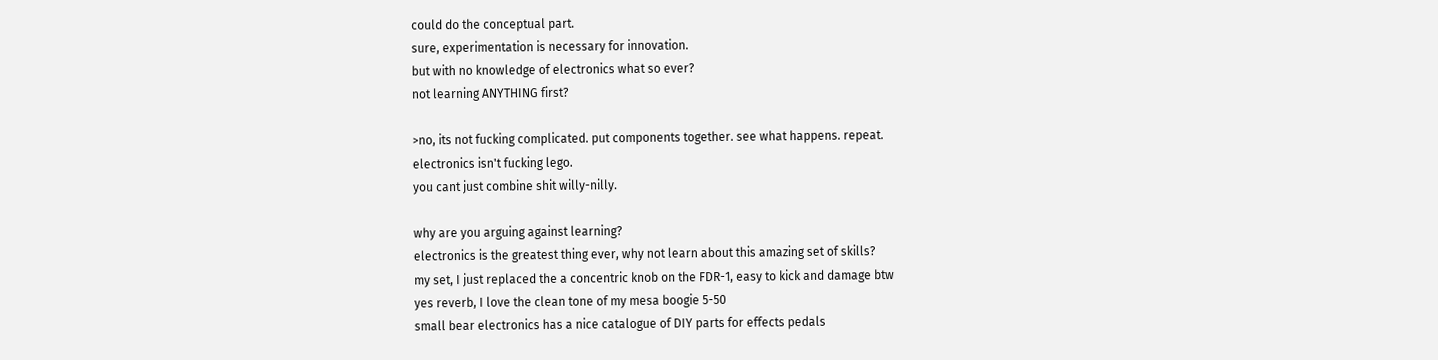could do the conceptual part.
sure, experimentation is necessary for innovation.
but with no knowledge of electronics what so ever?
not learning ANYTHING first?

>no, its not fucking complicated. put components together. see what happens. repeat.
electronics isn't fucking lego.
you cant just combine shit willy-nilly.

why are you arguing against learning?
electronics is the greatest thing ever, why not learn about this amazing set of skills?
my set, I just replaced the a concentric knob on the FDR-1, easy to kick and damage btw
yes reverb, I love the clean tone of my mesa boogie 5-50
small bear electronics has a nice catalogue of DIY parts for effects pedals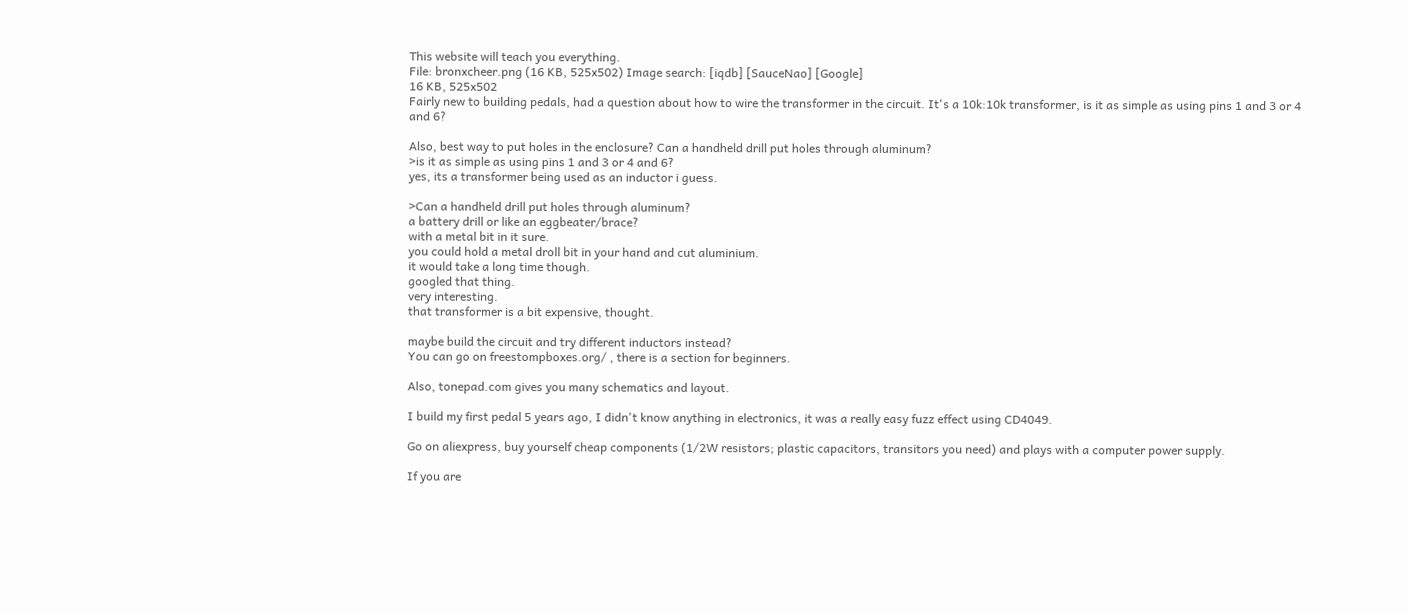This website will teach you everything.
File: bronxcheer.png (16 KB, 525x502) Image search: [iqdb] [SauceNao] [Google]
16 KB, 525x502
Fairly new to building pedals, had a question about how to wire the transformer in the circuit. It's a 10k:10k transformer, is it as simple as using pins 1 and 3 or 4 and 6?

Also, best way to put holes in the enclosure? Can a handheld drill put holes through aluminum?
>is it as simple as using pins 1 and 3 or 4 and 6?
yes, its a transformer being used as an inductor i guess.

>Can a handheld drill put holes through aluminum?
a battery drill or like an eggbeater/brace?
with a metal bit in it sure.
you could hold a metal droll bit in your hand and cut aluminium.
it would take a long time though.
googled that thing.
very interesting.
that transformer is a bit expensive, thought.

maybe build the circuit and try different inductors instead?
You can go on freestompboxes.org/ , there is a section for beginners.

Also, tonepad.com gives you many schematics and layout.

I build my first pedal 5 years ago, I didn't know anything in electronics, it was a really easy fuzz effect using CD4049.

Go on aliexpress, buy yourself cheap components (1/2W resistors; plastic capacitors, transitors you need) and plays with a computer power supply.

If you are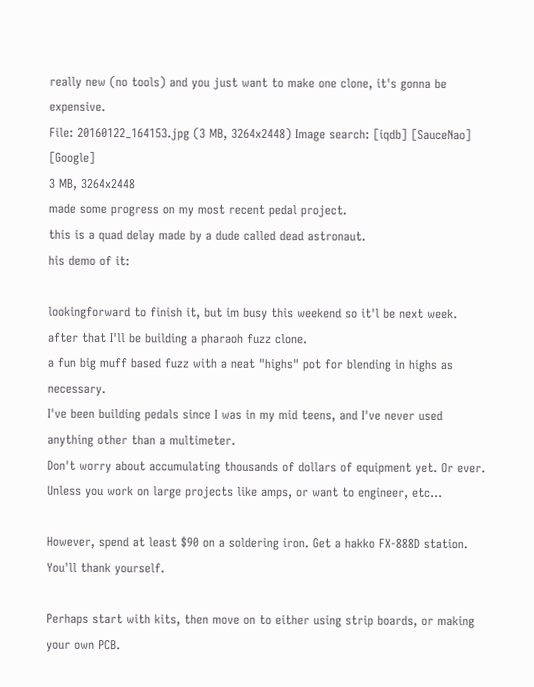really new (no tools) and you just want to make one clone, it's gonna be expensive.
File: 20160122_164153.jpg (3 MB, 3264x2448) Image search: [iqdb] [SauceNao] [Google]
3 MB, 3264x2448
made some progress on my most recent pedal project.
this is a quad delay made by a dude called dead astronaut.
his demo of it:

lookingforward to finish it, but im busy this weekend so it'l be next week.
after that I'll be building a pharaoh fuzz clone.
a fun big muff based fuzz with a neat "highs" pot for blending in highs as necessary.
I've been building pedals since I was in my mid teens, and I've never used anything other than a multimeter.
Don't worry about accumulating thousands of dollars of equipment yet. Or ever. Unless you work on large projects like amps, or want to engineer, etc...

However, spend at least $90 on a soldering iron. Get a hakko FX-888D station. You'll thank yourself.

Perhaps start with kits, then move on to either using strip boards, or making your own PCB.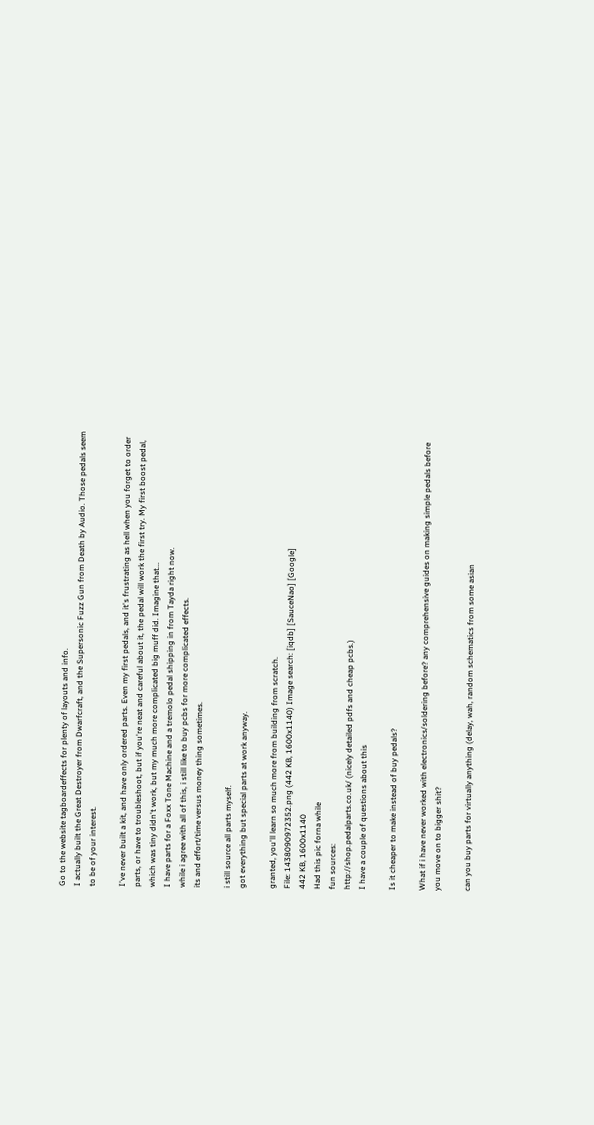Go to the website tagboardeffects for plenty of layouts and info.
I actually built the Great Destroyer from Dwarfcraft, and the Supersonic Fuzz Gun from Death by Audio. Those pedals seem to be of your interest.

I've never built a kit, and have only ordered parts. Even my first pedals, and it's frustrating as hell when you forget to order parts, or have to troubleshoot, but if you're neat and careful about it, the pedal will work the first try. My first boost pedal, which was tiny didn't work, but my much more complicated big muff did. Imagine that...
I have parts for a Foxx Tone Machine and a tremolo pedal shipping in from Tayda right now.
while i agree with all of this, i still like to buy pcbs for more complicated effects.
its and effort/time versus money thing sometimes.

i still source all parts myself.
got everything but special parts at work anyway.

granted, you'll learn so much more from building from scratch.
File: 1438090972352.png (442 KB, 1600x1140) Image search: [iqdb] [SauceNao] [Google]
442 KB, 1600x1140
Had this pic forna while
fun sources:
http://shop.pedalparts.co.uk/ (nicely detailed pdfs and cheap pcbs.)
I have a couple of questions about this

Is it cheaper to make instead of buy pedals?

What if i have never worked with electronics/soldering before? any comprehensive guides on making simple pedals before you move on to bigger shit?

can you buy parts for virtually anything (delay, wah, random schematics from some asian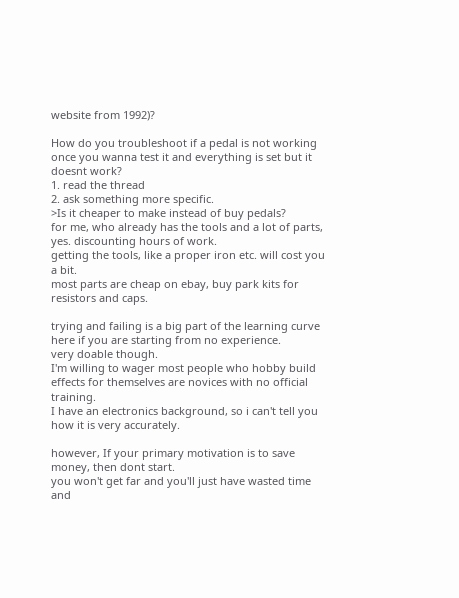website from 1992)?

How do you troubleshoot if a pedal is not working once you wanna test it and everything is set but it doesnt work?
1. read the thread
2. ask something more specific.
>Is it cheaper to make instead of buy pedals?
for me, who already has the tools and a lot of parts, yes. discounting hours of work.
getting the tools, like a proper iron etc. will cost you a bit.
most parts are cheap on ebay, buy park kits for resistors and caps.

trying and failing is a big part of the learning curve here if you are starting from no experience.
very doable though.
I'm willing to wager most people who hobby build effects for themselves are novices with no official training.
I have an electronics background, so i can't tell you how it is very accurately.

however, If your primary motivation is to save money, then dont start.
you won't get far and you'll just have wasted time and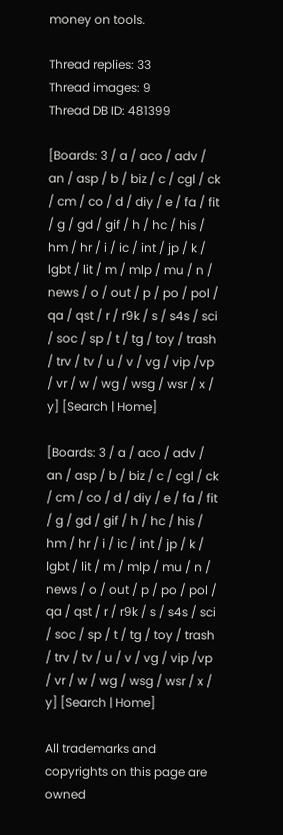money on tools.

Thread replies: 33
Thread images: 9
Thread DB ID: 481399

[Boards: 3 / a / aco / adv / an / asp / b / biz / c / cgl / ck / cm / co / d / diy / e / fa / fit / g / gd / gif / h / hc / his / hm / hr / i / ic / int / jp / k / lgbt / lit / m / mlp / mu / n / news / o / out / p / po / pol / qa / qst / r / r9k / s / s4s / sci / soc / sp / t / tg / toy / trash / trv / tv / u / v / vg / vip /vp / vr / w / wg / wsg / wsr / x / y] [Search | Home]

[Boards: 3 / a / aco / adv / an / asp / b / biz / c / cgl / ck / cm / co / d / diy / e / fa / fit / g / gd / gif / h / hc / his / hm / hr / i / ic / int / jp / k / lgbt / lit / m / mlp / mu / n / news / o / out / p / po / pol / qa / qst / r / r9k / s / s4s / sci / soc / sp / t / tg / toy / trash / trv / tv / u / v / vg / vip /vp / vr / w / wg / wsg / wsr / x / y] [Search | Home]

All trademarks and copyrights on this page are owned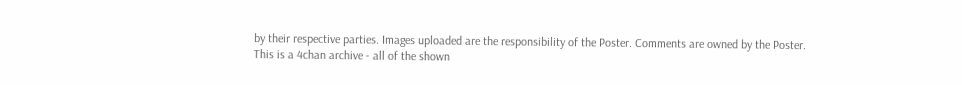by their respective parties. Images uploaded are the responsibility of the Poster. Comments are owned by the Poster.
This is a 4chan archive - all of the shown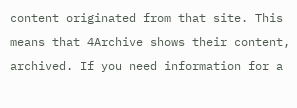content originated from that site. This means that 4Archive shows their content, archived. If you need information for a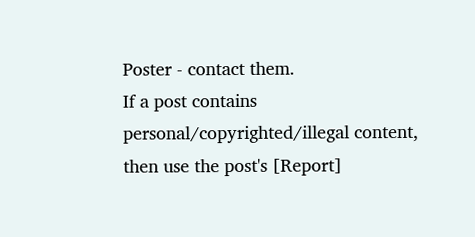Poster - contact them.
If a post contains personal/copyrighted/illegal content, then use the post's [Report]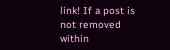link! If a post is not removed within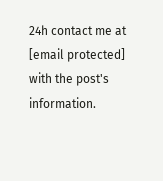24h contact me at [email protected] with the post's information.